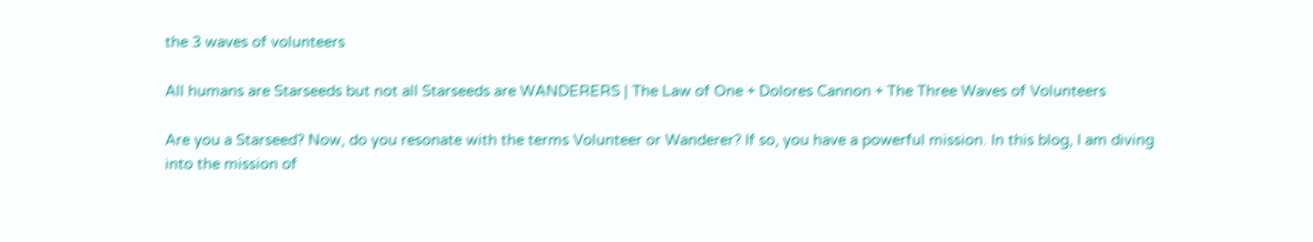the 3 waves of volunteers

All humans are Starseeds but not all Starseeds are WANDERERS | The Law of One + Dolores Cannon + The Three Waves of Volunteers

Are you a Starseed? Now, do you resonate with the terms Volunteer or Wanderer? If so, you have a powerful mission. In this blog, I am diving into the mission of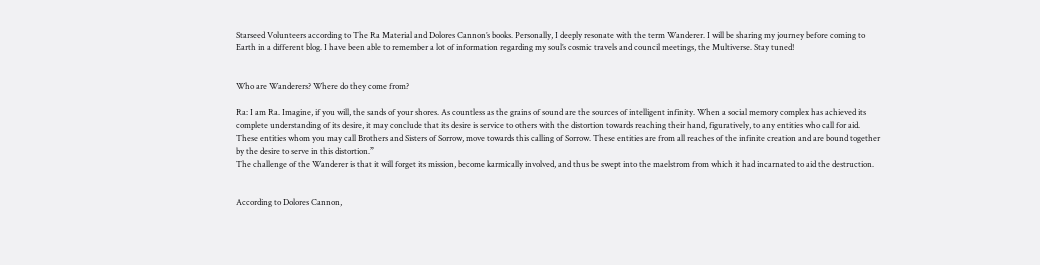Starseed Volunteers according to The Ra Material and Dolores Cannon’s books. Personally, I deeply resonate with the term Wanderer. I will be sharing my journey before coming to Earth in a different blog. I have been able to remember a lot of information regarding my soul’s cosmic travels and council meetings, the Multiverse. Stay tuned!


Who are Wanderers? Where do they come from?

Ra: I am Ra. Imagine, if you will, the sands of your shores. As countless as the grains of sound are the sources of intelligent infinity. When a social memory complex has achieved its complete understanding of its desire, it may conclude that its desire is service to others with the distortion towards reaching their hand, figuratively, to any entities who call for aid. These entities whom you may call Brothers and Sisters of Sorrow, move towards this calling of Sorrow. These entities are from all reaches of the infinite creation and are bound together by the desire to serve in this distortion.”
The challenge of the Wanderer is that it will forget its mission, become karmically involved, and thus be swept into the maelstrom from which it had incarnated to aid the destruction.


According to Dolores Cannon,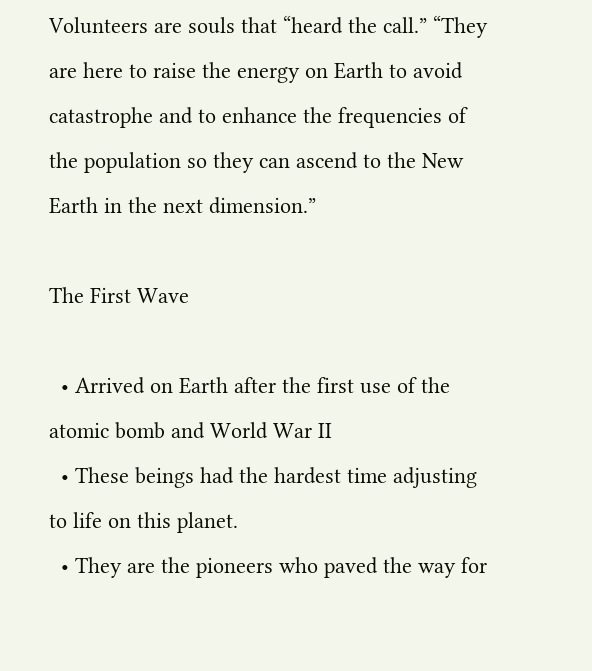Volunteers are souls that “heard the call.” “They are here to raise the energy on Earth to avoid catastrophe and to enhance the frequencies of the population so they can ascend to the New Earth in the next dimension.”

The First Wave

  • Arrived on Earth after the first use of the atomic bomb and World War II
  • These beings had the hardest time adjusting to life on this planet.
  • They are the pioneers who paved the way for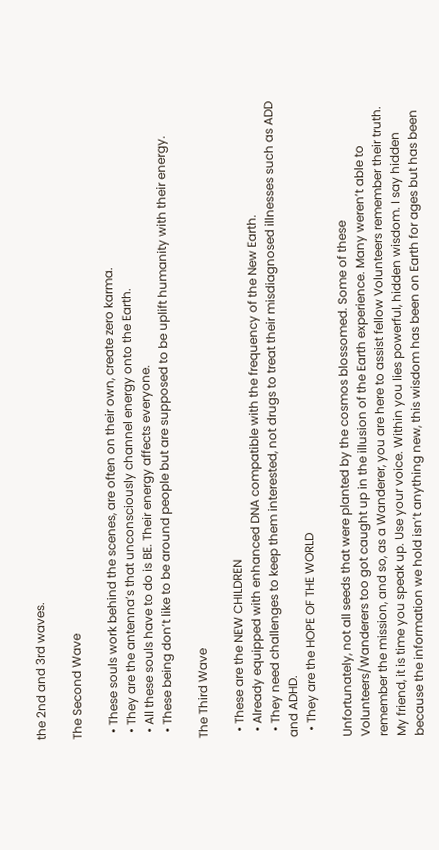the 2nd and 3rd waves.

The Second Wave

  • These souls work behind the scenes, are often on their own, create zero karma.
  • They are the antenna’s that unconsciously channel energy onto the Earth.
  • All these souls have to do is BE. Their energy affects everyone.
  • These being don’t like to be around people but are supposed to be uplift humanity with their energy.

The Third Wave

  • These are the NEW CHILDREN
  • Already equipped with enhanced DNA compatible with the frequency of the New Earth.
  • They need challenges to keep them interested, not drugs to treat their misdiagnosed illnesses such as ADD and ADHD.
  • They are the HOPE OF THE WORLD

Unfortunately, not all seeds that were planted by the cosmos blossomed. Some of these Volunteers/Wanderers too got caught up in the illusion of the Earth experience. Many weren’t able to remember the mission, and so, as a Wanderer, you are here to assist fellow Volunteers remember their truth. My friend, it is time you speak up. Use your voice. Within you lies powerful, hidden wisdom. I say hidden because the information we hold isn’t anything new, this wisdom has been on Earth for ages but has been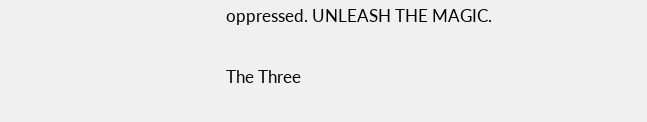oppressed. UNLEASH THE MAGIC.

The Three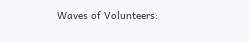Waves of Volunteers: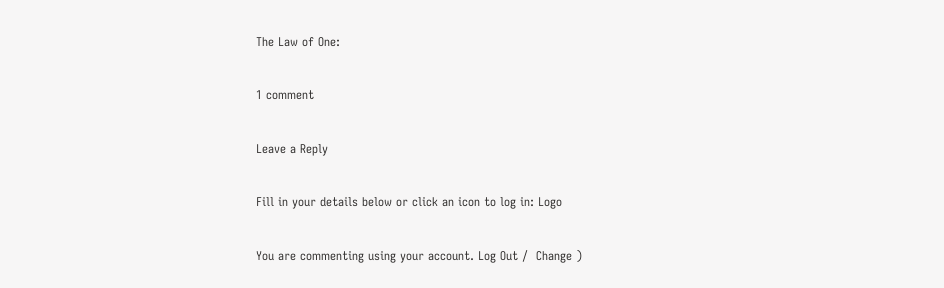The Law of One:

1 comment

Leave a Reply

Fill in your details below or click an icon to log in: Logo

You are commenting using your account. Log Out /  Change )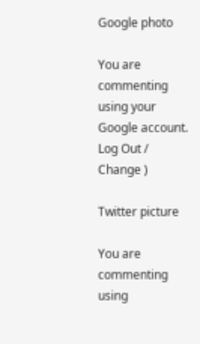Google photo

You are commenting using your Google account. Log Out /  Change )

Twitter picture

You are commenting using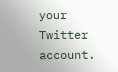your Twitter account.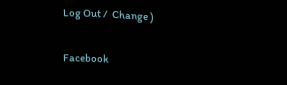Log Out /  Change )

Facebook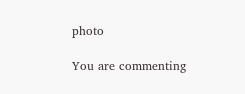photo

You are commenting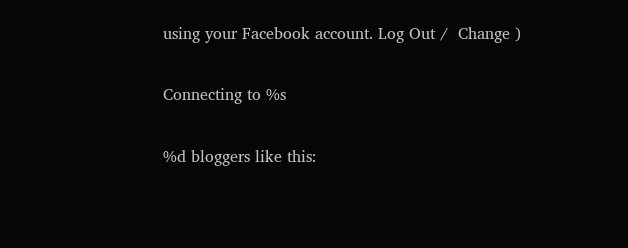using your Facebook account. Log Out /  Change )

Connecting to %s

%d bloggers like this: